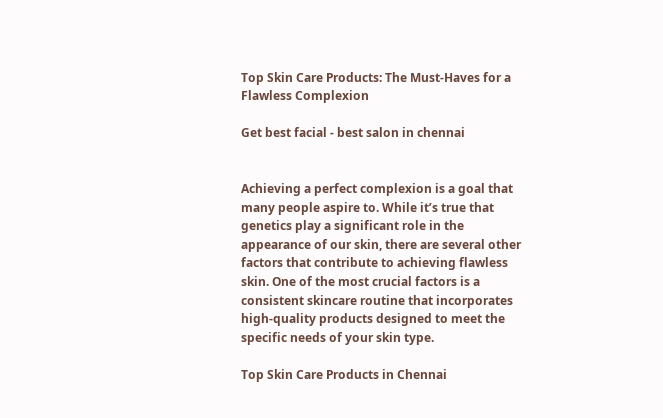Top Skin Care Products: The Must-Haves for a Flawless Complexion

Get best facial - best salon in chennai


Achieving a perfect complexion is a goal that many people aspire to. While it’s true that genetics play a significant role in the appearance of our skin, there are several other factors that contribute to achieving flawless skin. One of the most crucial factors is a consistent skincare routine that incorporates high-quality products designed to meet the specific needs of your skin type.

Top Skin Care Products in Chennai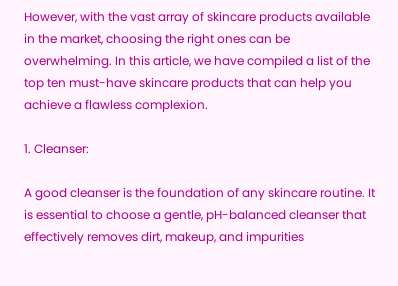However, with the vast array of skincare products available in the market, choosing the right ones can be overwhelming. In this article, we have compiled a list of the top ten must-have skincare products that can help you achieve a flawless complexion.

1. Cleanser:

A good cleanser is the foundation of any skincare routine. It is essential to choose a gentle, pH-balanced cleanser that effectively removes dirt, makeup, and impurities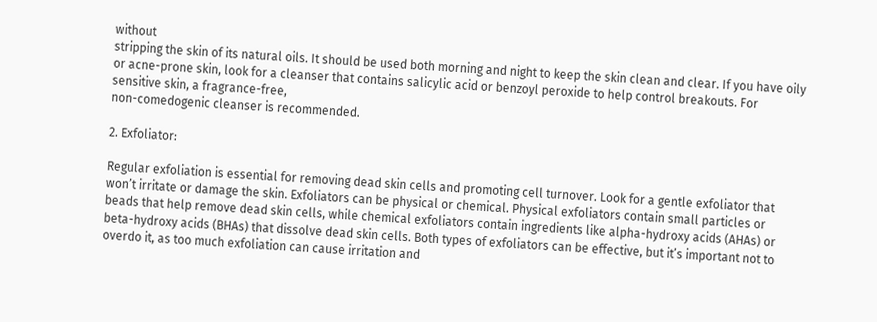without
stripping the skin of its natural oils. It should be used both morning and night to keep the skin clean and clear. If you have oily or acne-prone skin, look for a cleanser that contains salicylic acid or benzoyl peroxide to help control breakouts. For sensitive skin, a fragrance-free,
non-comedogenic cleanser is recommended.

2. Exfoliator:

Regular exfoliation is essential for removing dead skin cells and promoting cell turnover. Look for a gentle exfoliator that won’t irritate or damage the skin. Exfoliators can be physical or chemical. Physical exfoliators contain small particles or beads that help remove dead skin cells, while chemical exfoliators contain ingredients like alpha-hydroxy acids (AHAs) or beta-hydroxy acids (BHAs) that dissolve dead skin cells. Both types of exfoliators can be effective, but it’s important not to overdo it, as too much exfoliation can cause irritation and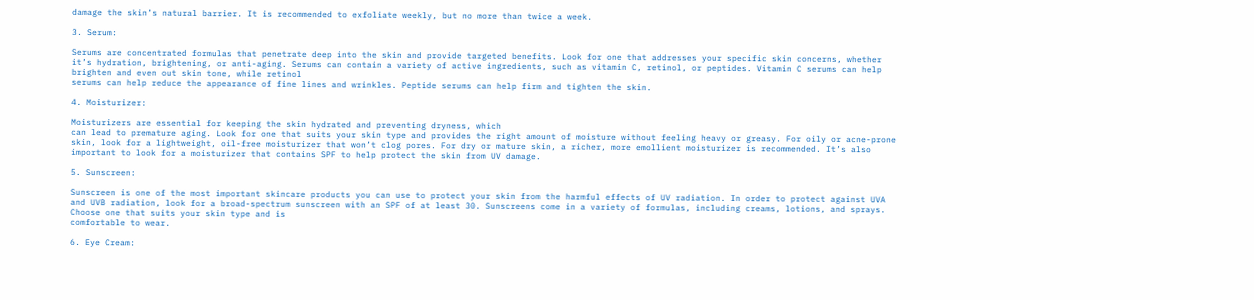damage the skin’s natural barrier. It is recommended to exfoliate weekly, but no more than twice a week.

3. Serum:

Serums are concentrated formulas that penetrate deep into the skin and provide targeted benefits. Look for one that addresses your specific skin concerns, whether it’s hydration, brightening, or anti-aging. Serums can contain a variety of active ingredients, such as vitamin C, retinol, or peptides. Vitamin C serums can help brighten and even out skin tone, while retinol
serums can help reduce the appearance of fine lines and wrinkles. Peptide serums can help firm and tighten the skin.

4. Moisturizer:

Moisturizers are essential for keeping the skin hydrated and preventing dryness, which
can lead to premature aging. Look for one that suits your skin type and provides the right amount of moisture without feeling heavy or greasy. For oily or acne-prone skin, look for a lightweight, oil-free moisturizer that won’t clog pores. For dry or mature skin, a richer, more emollient moisturizer is recommended. It’s also important to look for a moisturizer that contains SPF to help protect the skin from UV damage.

5. Sunscreen:

Sunscreen is one of the most important skincare products you can use to protect your skin from the harmful effects of UV radiation. In order to protect against UVA and UVB radiation, look for a broad-spectrum sunscreen with an SPF of at least 30. Sunscreens come in a variety of formulas, including creams, lotions, and sprays. Choose one that suits your skin type and is
comfortable to wear.

6. Eye Cream: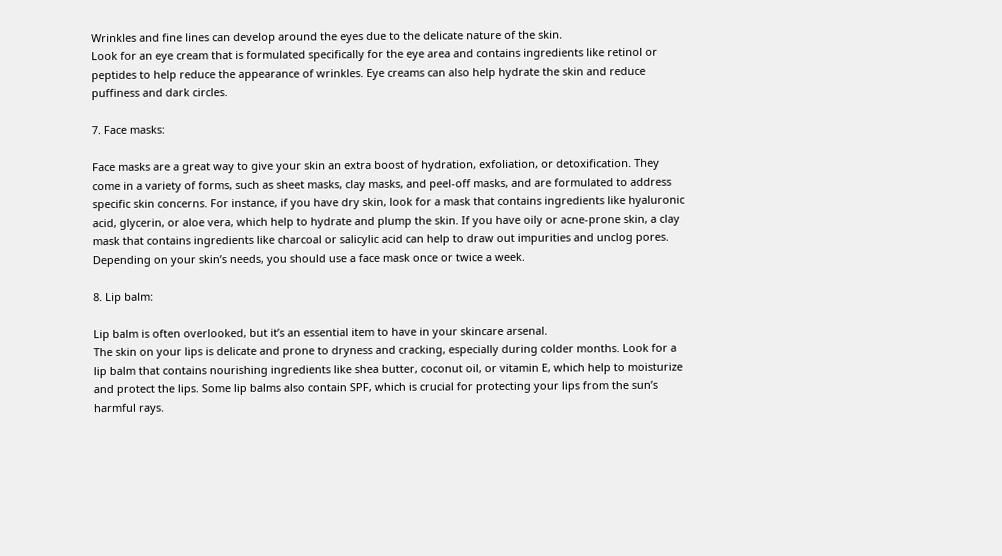Wrinkles and fine lines can develop around the eyes due to the delicate nature of the skin.
Look for an eye cream that is formulated specifically for the eye area and contains ingredients like retinol or peptides to help reduce the appearance of wrinkles. Eye creams can also help hydrate the skin and reduce puffiness and dark circles.

7. Face masks:

Face masks are a great way to give your skin an extra boost of hydration, exfoliation, or detoxification. They come in a variety of forms, such as sheet masks, clay masks, and peel-off masks, and are formulated to address specific skin concerns. For instance, if you have dry skin, look for a mask that contains ingredients like hyaluronic acid, glycerin, or aloe vera, which help to hydrate and plump the skin. If you have oily or acne-prone skin, a clay mask that contains ingredients like charcoal or salicylic acid can help to draw out impurities and unclog pores.
Depending on your skin’s needs, you should use a face mask once or twice a week.

8. Lip balm:

Lip balm is often overlooked, but it’s an essential item to have in your skincare arsenal.
The skin on your lips is delicate and prone to dryness and cracking, especially during colder months. Look for a lip balm that contains nourishing ingredients like shea butter, coconut oil, or vitamin E, which help to moisturize and protect the lips. Some lip balms also contain SPF, which is crucial for protecting your lips from the sun’s harmful rays.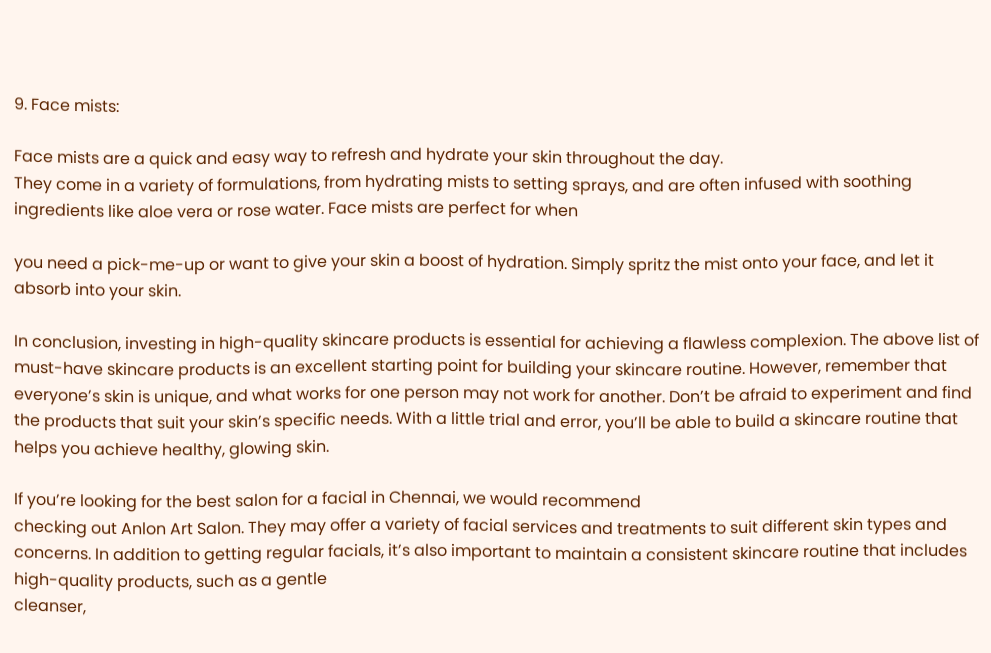9. Face mists:

Face mists are a quick and easy way to refresh and hydrate your skin throughout the day.
They come in a variety of formulations, from hydrating mists to setting sprays, and are often infused with soothing ingredients like aloe vera or rose water. Face mists are perfect for when

you need a pick-me-up or want to give your skin a boost of hydration. Simply spritz the mist onto your face, and let it absorb into your skin.

In conclusion, investing in high-quality skincare products is essential for achieving a flawless complexion. The above list of must-have skincare products is an excellent starting point for building your skincare routine. However, remember that everyone’s skin is unique, and what works for one person may not work for another. Don’t be afraid to experiment and find the products that suit your skin’s specific needs. With a little trial and error, you’ll be able to build a skincare routine that helps you achieve healthy, glowing skin.

If you’re looking for the best salon for a facial in Chennai, we would recommend
checking out Anlon Art Salon. They may offer a variety of facial services and treatments to suit different skin types and concerns. In addition to getting regular facials, it’s also important to maintain a consistent skincare routine that includes high-quality products, such as a gentle
cleanser,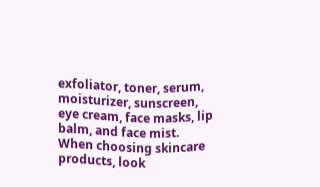exfoliator, toner, serum, moisturizer, sunscreen, eye cream, face masks, lip balm, and face mist. When choosing skincare products, look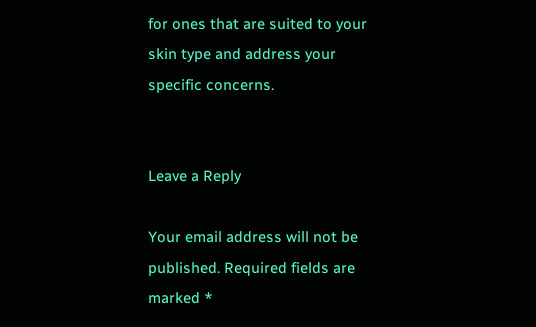for ones that are suited to your skin type and address your specific concerns.


Leave a Reply

Your email address will not be published. Required fields are marked *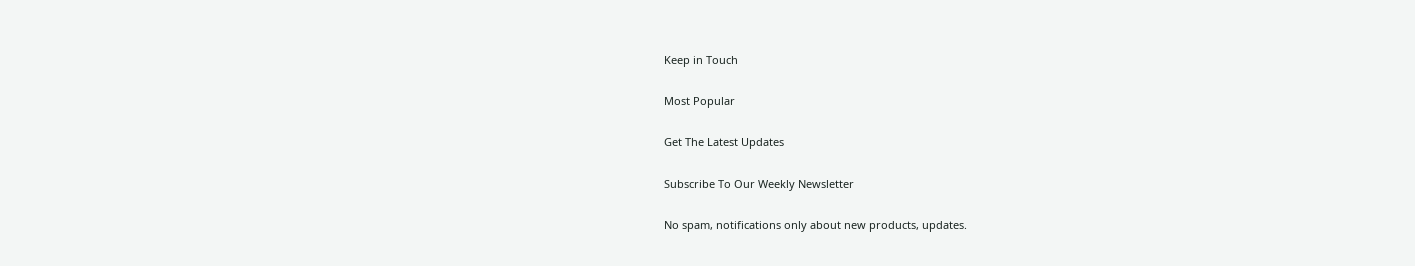Keep in Touch

Most Popular

Get The Latest Updates

Subscribe To Our Weekly Newsletter

No spam, notifications only about new products, updates.